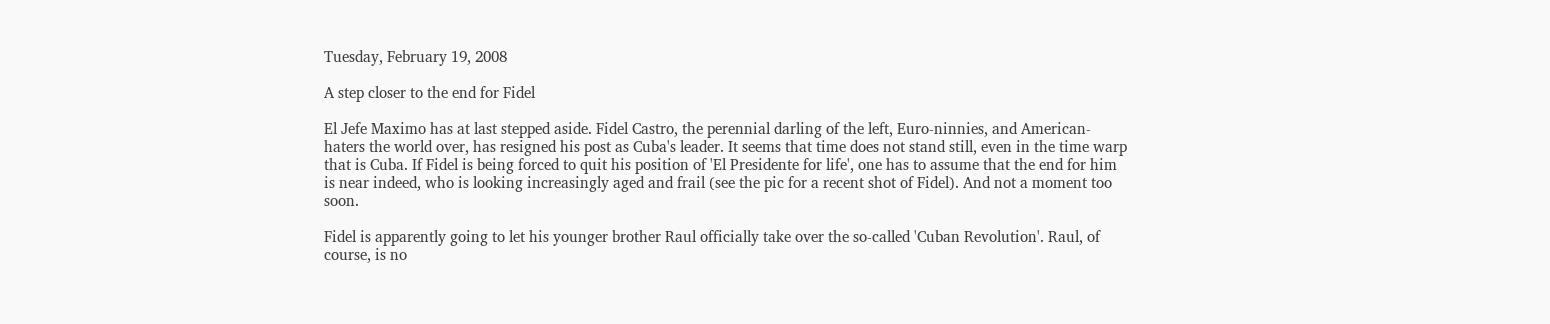Tuesday, February 19, 2008

A step closer to the end for Fidel

El Jefe Maximo has at last stepped aside. Fidel Castro, the perennial darling of the left, Euro-ninnies, and American-haters the world over, has resigned his post as Cuba's leader. It seems that time does not stand still, even in the time warp that is Cuba. If Fidel is being forced to quit his position of 'El Presidente for life', one has to assume that the end for him is near indeed, who is looking increasingly aged and frail (see the pic for a recent shot of Fidel). And not a moment too soon.

Fidel is apparently going to let his younger brother Raul officially take over the so-called 'Cuban Revolution'. Raul, of course, is no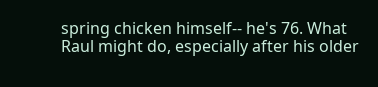spring chicken himself-- he's 76. What Raul might do, especially after his older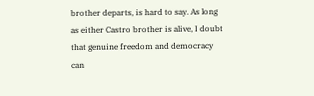brother departs, is hard to say. As long as either Castro brother is alive, I doubt that genuine freedom and democracy can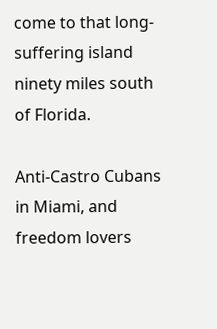come to that long-suffering island ninety miles south of Florida.

Anti-Castro Cubans in Miami, and freedom lovers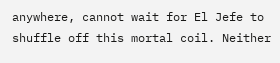anywhere, cannot wait for El Jefe to shuffle off this mortal coil. Neither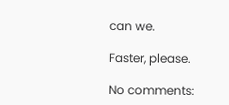can we.

Faster, please.

No comments: